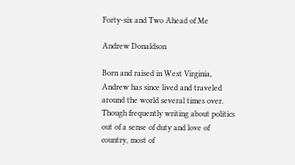Forty-six and Two Ahead of Me

Andrew Donaldson

Born and raised in West Virginia, Andrew has since lived and traveled around the world several times over. Though frequently writing about politics out of a sense of duty and love of country, most of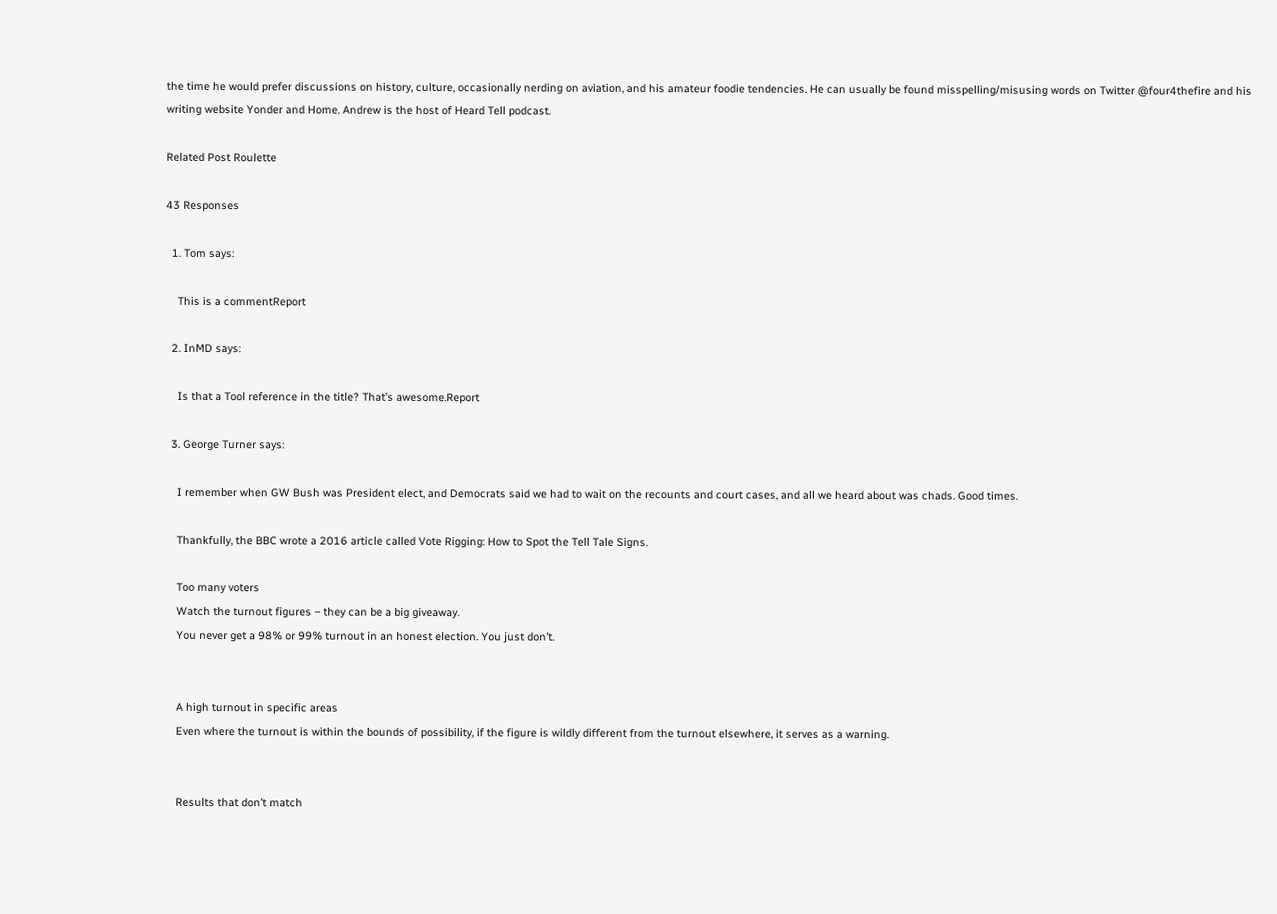the time he would prefer discussions on history, culture, occasionally nerding on aviation, and his amateur foodie tendencies. He can usually be found misspelling/misusing words on Twitter @four4thefire and his writing website Yonder and Home. Andrew is the host of Heard Tell podcast.

Related Post Roulette

43 Responses

  1. Tom says:

    This is a commentReport

  2. InMD says:

    Is that a Tool reference in the title? That’s awesome.Report

  3. George Turner says:

    I remember when GW Bush was President elect, and Democrats said we had to wait on the recounts and court cases, and all we heard about was chads. Good times.

    Thankfully, the BBC wrote a 2016 article called Vote Rigging: How to Spot the Tell Tale Signs.

    Too many voters
    Watch the turnout figures ‒ they can be a big giveaway.
    You never get a 98% or 99% turnout in an honest election. You just don’t.


    A high turnout in specific areas
    Even where the turnout is within the bounds of possibility, if the figure is wildly different from the turnout elsewhere, it serves as a warning.


    Results that don’t match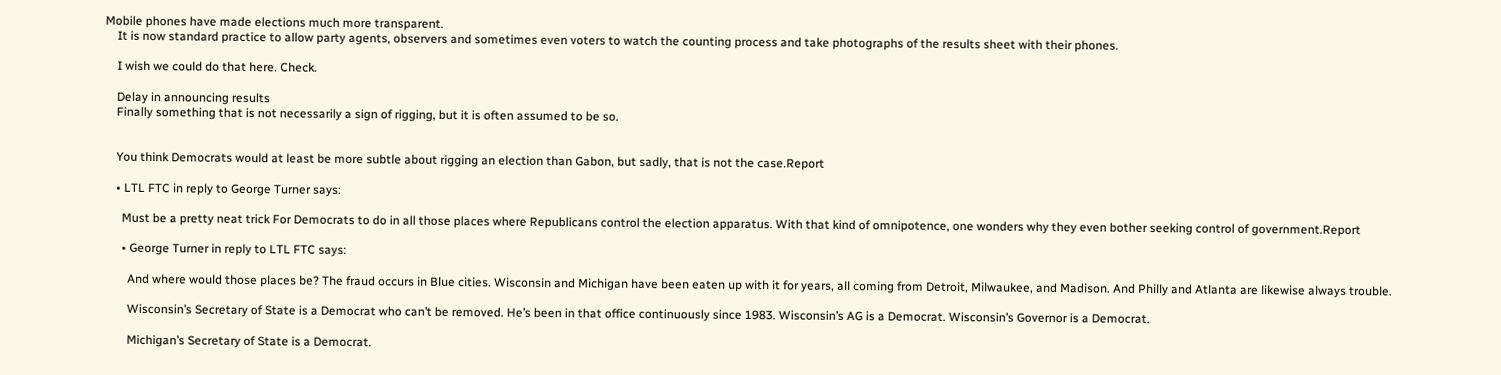Mobile phones have made elections much more transparent.
    It is now standard practice to allow party agents, observers and sometimes even voters to watch the counting process and take photographs of the results sheet with their phones.

    I wish we could do that here. Check.

    Delay in announcing results
    Finally something that is not necessarily a sign of rigging, but it is often assumed to be so.


    You think Democrats would at least be more subtle about rigging an election than Gabon, but sadly, that is not the case.Report

    • LTL FTC in reply to George Turner says:

      Must be a pretty neat trick For Democrats to do in all those places where Republicans control the election apparatus. With that kind of omnipotence, one wonders why they even bother seeking control of government.Report

      • George Turner in reply to LTL FTC says:

        And where would those places be? The fraud occurs in Blue cities. Wisconsin and Michigan have been eaten up with it for years, all coming from Detroit, Milwaukee, and Madison. And Philly and Atlanta are likewise always trouble.

        Wisconsin’s Secretary of State is a Democrat who can’t be removed. He’s been in that office continuously since 1983. Wisconsin’s AG is a Democrat. Wisconsin’s Governor is a Democrat.

        Michigan’s Secretary of State is a Democrat.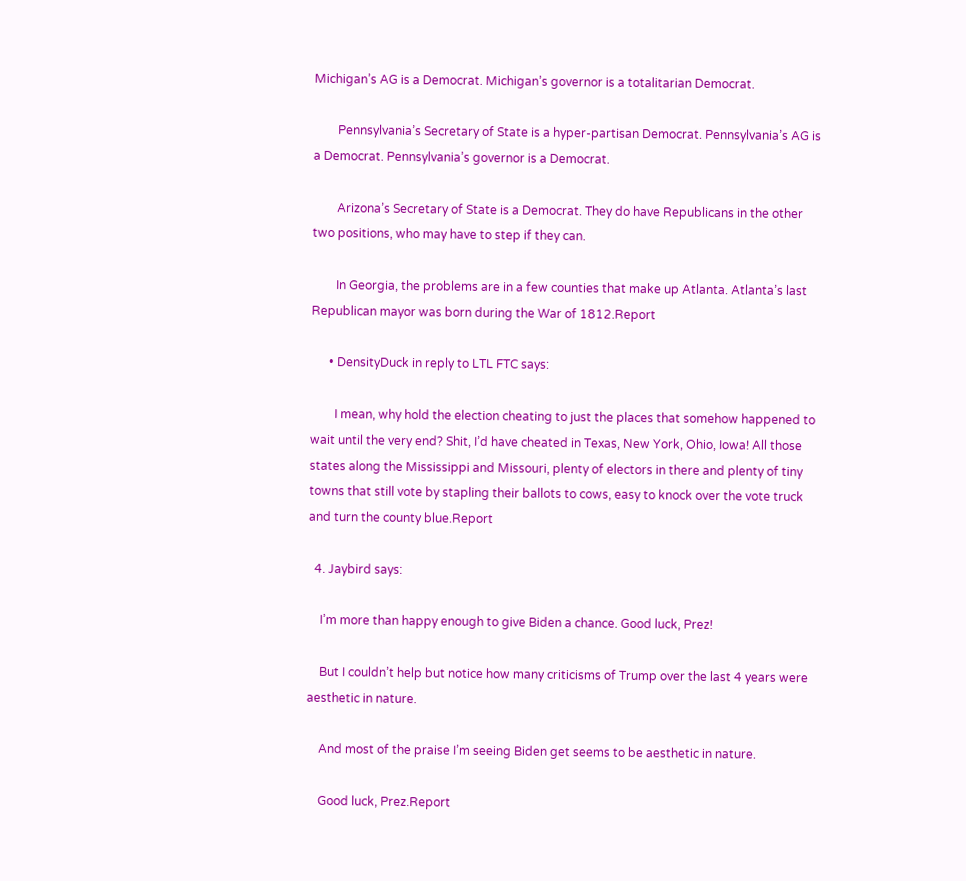Michigan’s AG is a Democrat. Michigan’s governor is a totalitarian Democrat.

        Pennsylvania’s Secretary of State is a hyper-partisan Democrat. Pennsylvania’s AG is a Democrat. Pennsylvania’s governor is a Democrat.

        Arizona’s Secretary of State is a Democrat. They do have Republicans in the other two positions, who may have to step if they can.

        In Georgia, the problems are in a few counties that make up Atlanta. Atlanta’s last Republican mayor was born during the War of 1812.Report

      • DensityDuck in reply to LTL FTC says:

        I mean, why hold the election cheating to just the places that somehow happened to wait until the very end? Shit, I’d have cheated in Texas, New York, Ohio, Iowa! All those states along the Mississippi and Missouri, plenty of electors in there and plenty of tiny towns that still vote by stapling their ballots to cows, easy to knock over the vote truck and turn the county blue.Report

  4. Jaybird says:

    I’m more than happy enough to give Biden a chance. Good luck, Prez!

    But I couldn’t help but notice how many criticisms of Trump over the last 4 years were aesthetic in nature.

    And most of the praise I’m seeing Biden get seems to be aesthetic in nature.

    Good luck, Prez.Report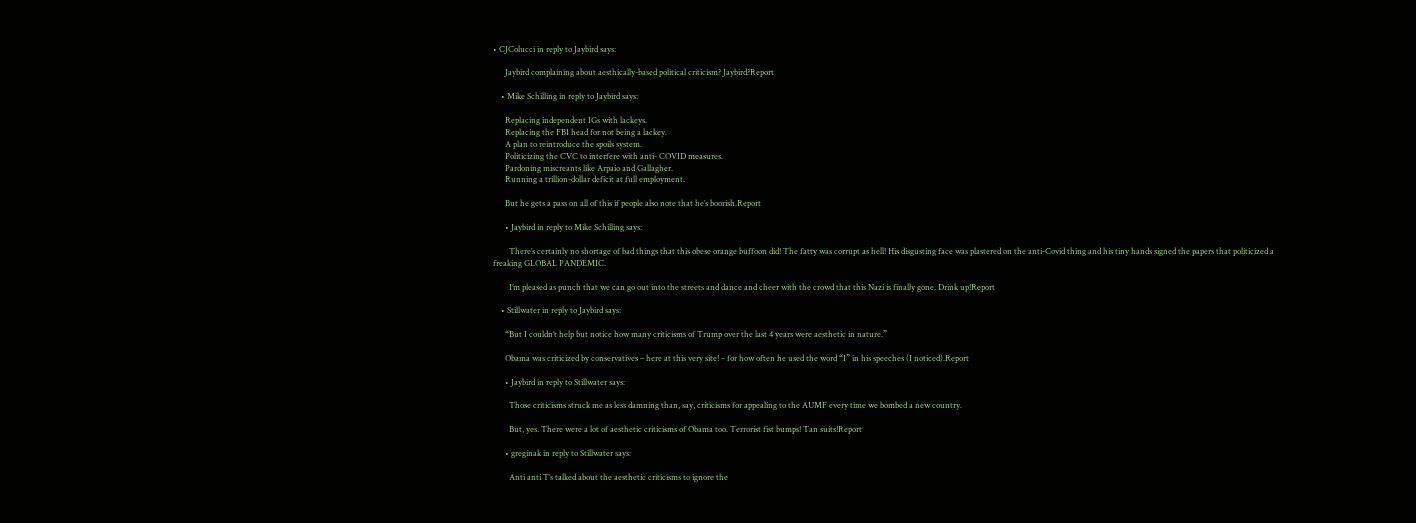• CJColucci in reply to Jaybird says:

      Jaybird complaining about aesthically-based political criticism? Jaybird?Report

    • Mike Schilling in reply to Jaybird says:

      Replacing independent IGs with lackeys.
      Replacing the FBI head for not being a lackey.
      A plan to reintroduce the spoils system.
      Politicizing the CVC to interfere with anti- COVID measures.
      Pardoning miscreants like Arpaio and Gallagher.
      Running a trillion-dollar deficit at full employment.

      But he gets a pass on all of this if people also note that he’s boorish.Report

      • Jaybird in reply to Mike Schilling says:

        There’s certainly no shortage of bad things that this obese orange buffoon did! The fatty was corrupt as hell! His disgusting face was plastered on the anti-Covid thing and his tiny hands signed the papers that politicized a freaking GLOBAL PANDEMIC.

        I’m pleased as punch that we can go out into the streets and dance and cheer with the crowd that this Nazi is finally gone. Drink up!Report

    • Stillwater in reply to Jaybird says:

      “But I couldn’t help but notice how many criticisms of Trump over the last 4 years were aesthetic in nature.”

      Obama was criticized by conservatives – here at this very site! – for how often he used the word “I” in his speeches (I noticed).Report

      • Jaybird in reply to Stillwater says:

        Those criticisms struck me as less damning than, say, criticisms for appealing to the AUMF every time we bombed a new country.

        But, yes. There were a lot of aesthetic criticisms of Obama too. Terrorist fist bumps! Tan suits!Report

      • greginak in reply to Stillwater says:

        Anti anti T’s talked about the aesthetic criticisms to ignore the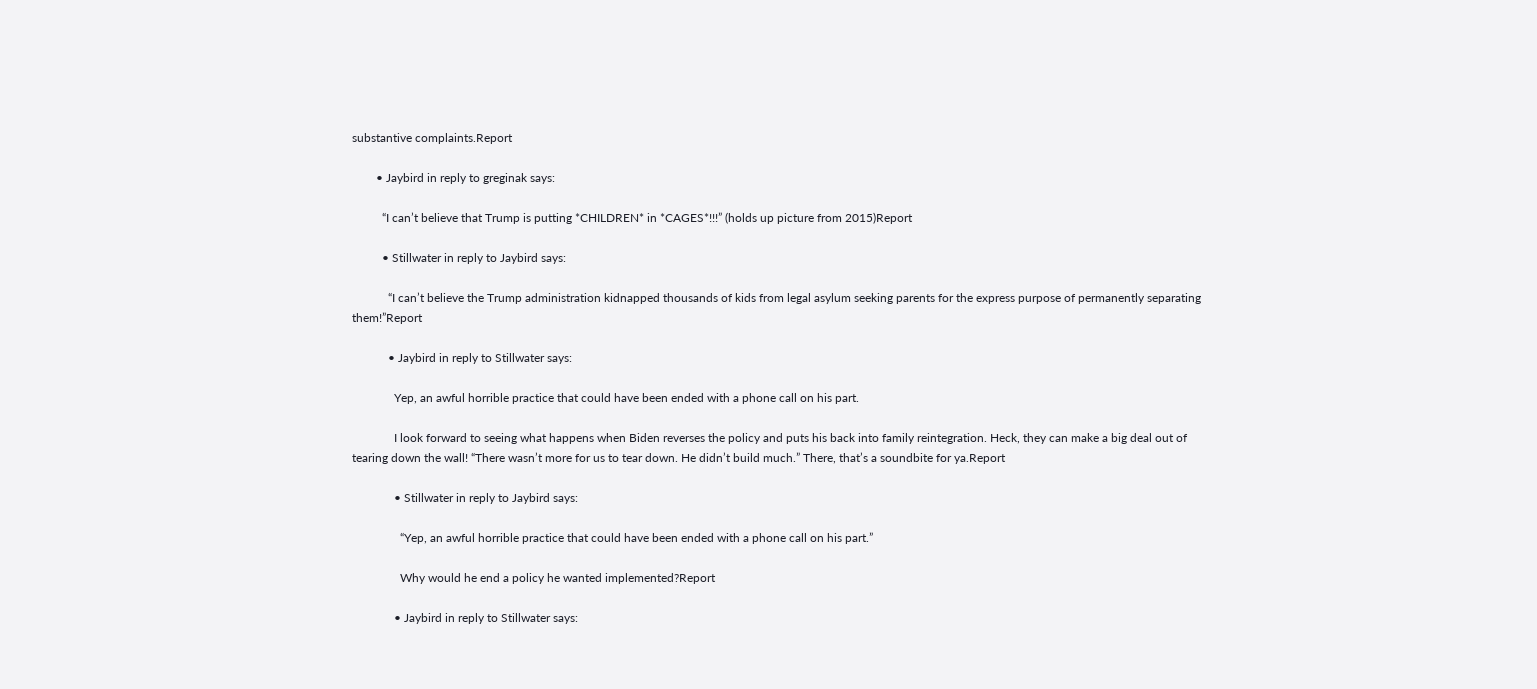substantive complaints.Report

        • Jaybird in reply to greginak says:

          “I can’t believe that Trump is putting *CHILDREN* in *CAGES*!!!” (holds up picture from 2015)Report

          • Stillwater in reply to Jaybird says:

            “I can’t believe the Trump administration kidnapped thousands of kids from legal asylum seeking parents for the express purpose of permanently separating them!”Report

            • Jaybird in reply to Stillwater says:

              Yep, an awful horrible practice that could have been ended with a phone call on his part.

              I look forward to seeing what happens when Biden reverses the policy and puts his back into family reintegration. Heck, they can make a big deal out of tearing down the wall! “There wasn’t more for us to tear down. He didn’t build much.” There, that’s a soundbite for ya.Report

              • Stillwater in reply to Jaybird says:

                “Yep, an awful horrible practice that could have been ended with a phone call on his part.”

                Why would he end a policy he wanted implemented?Report

              • Jaybird in reply to Stillwater says: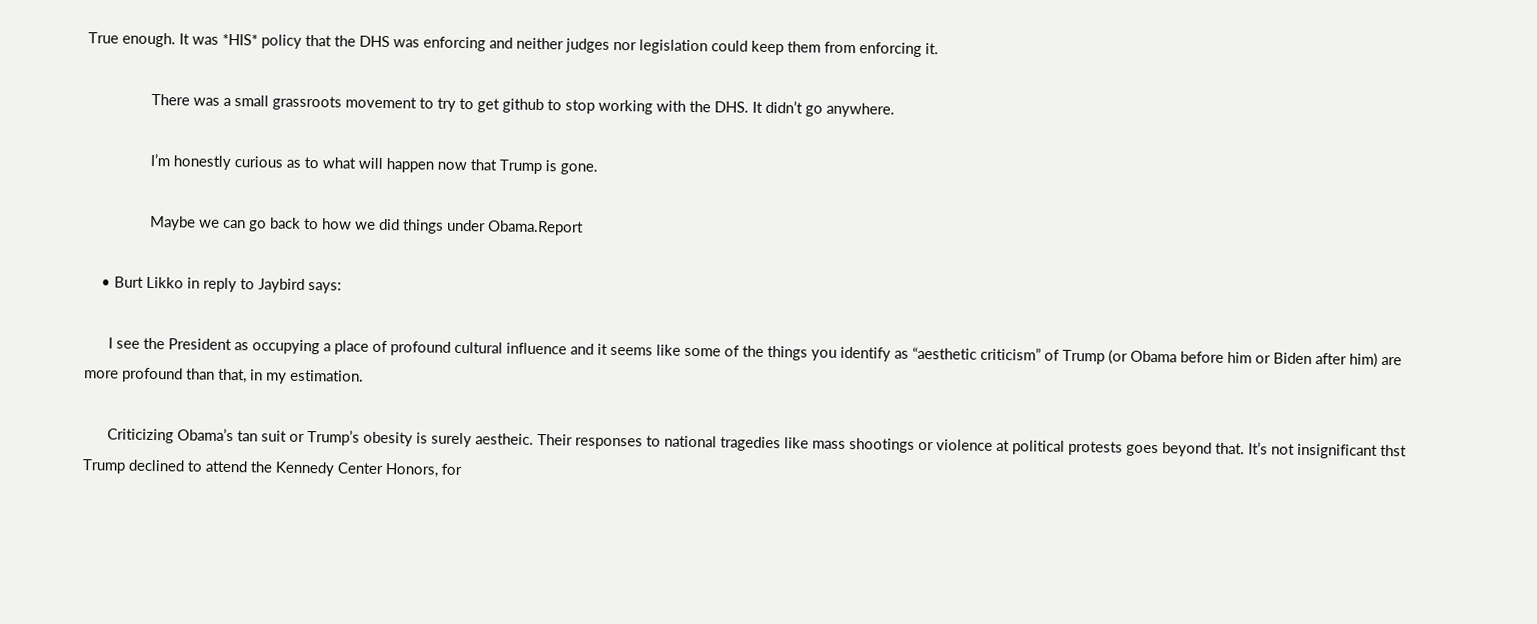True enough. It was *HIS* policy that the DHS was enforcing and neither judges nor legislation could keep them from enforcing it.

                There was a small grassroots movement to try to get github to stop working with the DHS. It didn’t go anywhere.

                I’m honestly curious as to what will happen now that Trump is gone.

                Maybe we can go back to how we did things under Obama.Report

    • Burt Likko in reply to Jaybird says:

      I see the President as occupying a place of profound cultural influence and it seems like some of the things you identify as “aesthetic criticism” of Trump (or Obama before him or Biden after him) are more profound than that, in my estimation.

      Criticizing Obama’s tan suit or Trump’s obesity is surely aestheic. Their responses to national tragedies like mass shootings or violence at political protests goes beyond that. It’s not insignificant thst Trump declined to attend the Kennedy Center Honors, for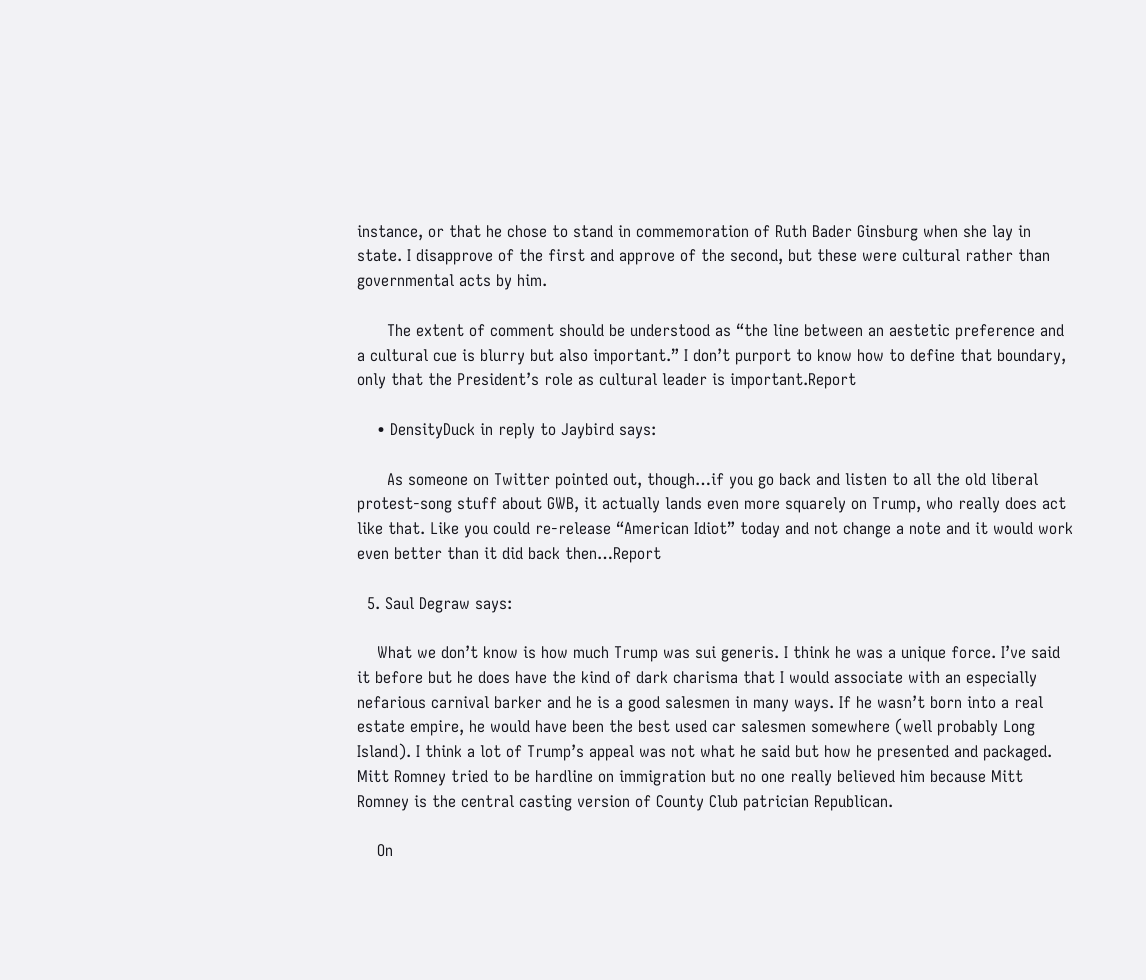instance, or that he chose to stand in commemoration of Ruth Bader Ginsburg when she lay in state. I disapprove of the first and approve of the second, but these were cultural rather than governmental acts by him.

      The extent of comment should be understood as “the line between an aestetic preference and a cultural cue is blurry but also important.” I don’t purport to know how to define that boundary, only that the President’s role as cultural leader is important.Report

    • DensityDuck in reply to Jaybird says:

      As someone on Twitter pointed out, though…if you go back and listen to all the old liberal protest-song stuff about GWB, it actually lands even more squarely on Trump, who really does act like that. Like you could re-release “American Idiot” today and not change a note and it would work even better than it did back then…Report

  5. Saul Degraw says:

    What we don’t know is how much Trump was sui generis. I think he was a unique force. I’ve said it before but he does have the kind of dark charisma that I would associate with an especially nefarious carnival barker and he is a good salesmen in many ways. If he wasn’t born into a real estate empire, he would have been the best used car salesmen somewhere (well probably Long Island). I think a lot of Trump’s appeal was not what he said but how he presented and packaged. Mitt Romney tried to be hardline on immigration but no one really believed him because Mitt Romney is the central casting version of County Club patrician Republican.

    On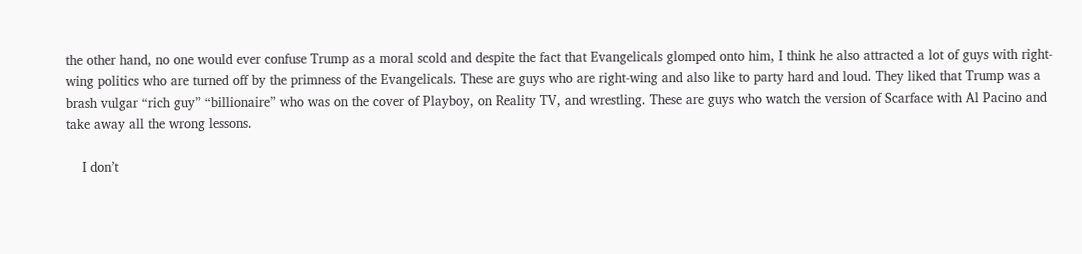the other hand, no one would ever confuse Trump as a moral scold and despite the fact that Evangelicals glomped onto him, I think he also attracted a lot of guys with right-wing politics who are turned off by the primness of the Evangelicals. These are guys who are right-wing and also like to party hard and loud. They liked that Trump was a brash vulgar “rich guy” “billionaire” who was on the cover of Playboy, on Reality TV, and wrestling. These are guys who watch the version of Scarface with Al Pacino and take away all the wrong lessons.

    I don’t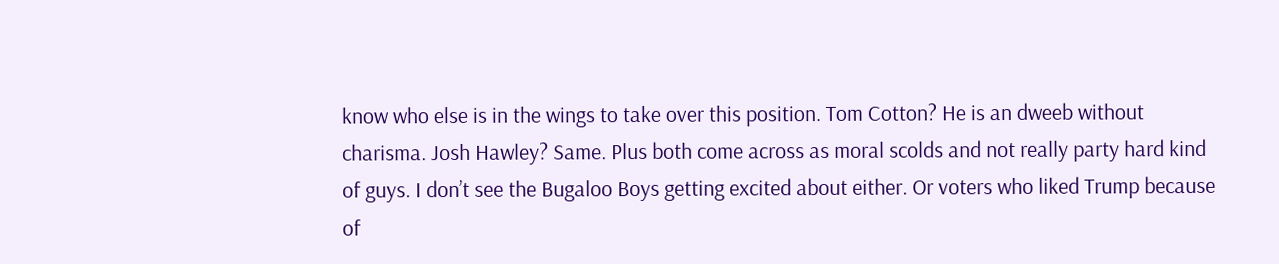know who else is in the wings to take over this position. Tom Cotton? He is an dweeb without charisma. Josh Hawley? Same. Plus both come across as moral scolds and not really party hard kind of guys. I don’t see the Bugaloo Boys getting excited about either. Or voters who liked Trump because of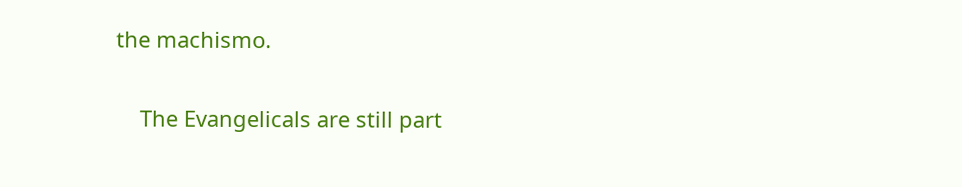the machismo.

    The Evangelicals are still part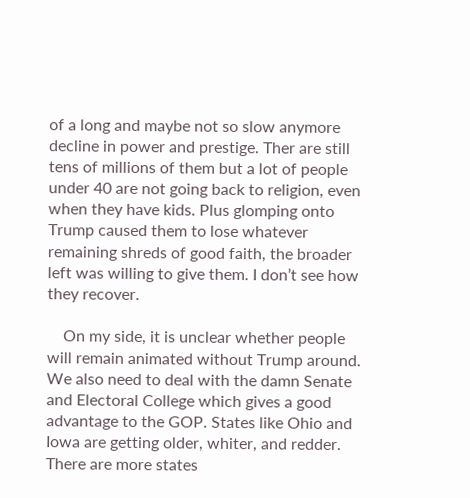of a long and maybe not so slow anymore decline in power and prestige. Ther are still tens of millions of them but a lot of people under 40 are not going back to religion, even when they have kids. Plus glomping onto Trump caused them to lose whatever remaining shreds of good faith, the broader left was willing to give them. I don’t see how they recover.

    On my side, it is unclear whether people will remain animated without Trump around. We also need to deal with the damn Senate and Electoral College which gives a good advantage to the GOP. States like Ohio and Iowa are getting older, whiter, and redder. There are more states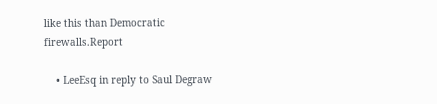like this than Democratic firewalls.Report

    • LeeEsq in reply to Saul Degraw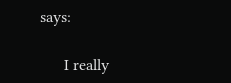says:

      I really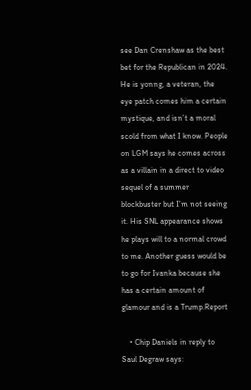see Dan Crenshaw as the best bet for the Republican in 2024. He is yonng, a veteran, the eye patch comes him a certain mystique, and isn’t a moral scold from what I know. People on LGM says he comes across as a villain in a direct to video sequel of a summer blockbuster but I’m not seeing it. His SNL appearance shows he plays will to a normal crowd to me. Another guess would be to go for Ivanka because she has a certain amount of glamour and is a Trump.Report

    • Chip Daniels in reply to Saul Degraw says: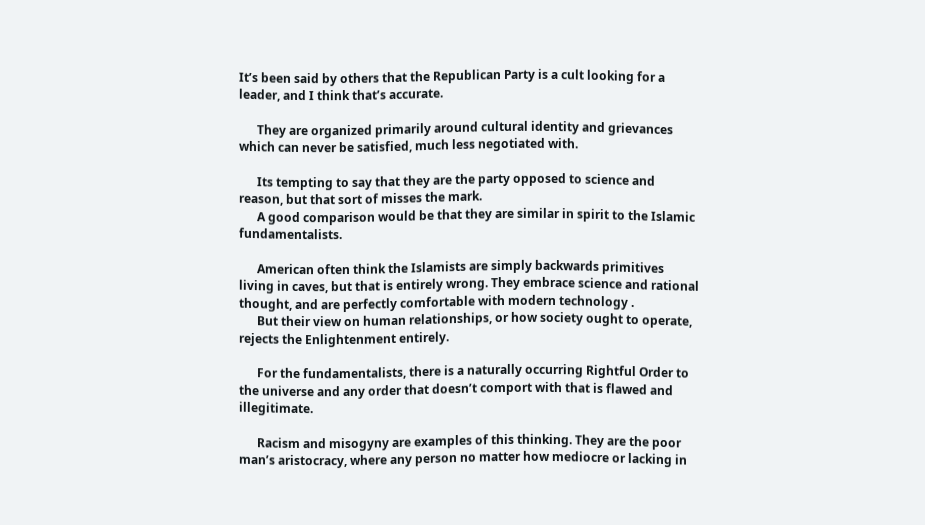It’s been said by others that the Republican Party is a cult looking for a leader, and I think that’s accurate.

      They are organized primarily around cultural identity and grievances which can never be satisfied, much less negotiated with.

      Its tempting to say that they are the party opposed to science and reason, but that sort of misses the mark.
      A good comparison would be that they are similar in spirit to the Islamic fundamentalists.

      American often think the Islamists are simply backwards primitives living in caves, but that is entirely wrong. They embrace science and rational thought, and are perfectly comfortable with modern technology .
      But their view on human relationships, or how society ought to operate, rejects the Enlightenment entirely.

      For the fundamentalists, there is a naturally occurring Rightful Order to the universe and any order that doesn’t comport with that is flawed and illegitimate.

      Racism and misogyny are examples of this thinking. They are the poor man’s aristocracy, where any person no matter how mediocre or lacking in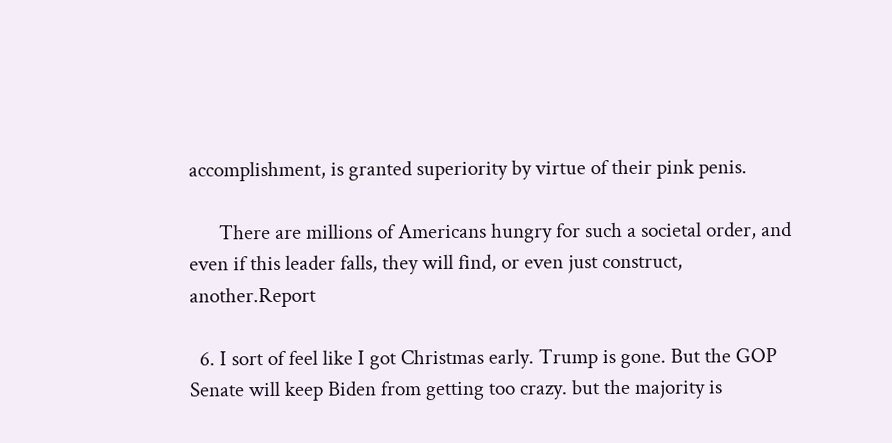accomplishment, is granted superiority by virtue of their pink penis.

      There are millions of Americans hungry for such a societal order, and even if this leader falls, they will find, or even just construct, another.Report

  6. I sort of feel like I got Christmas early. Trump is gone. But the GOP Senate will keep Biden from getting too crazy. but the majority is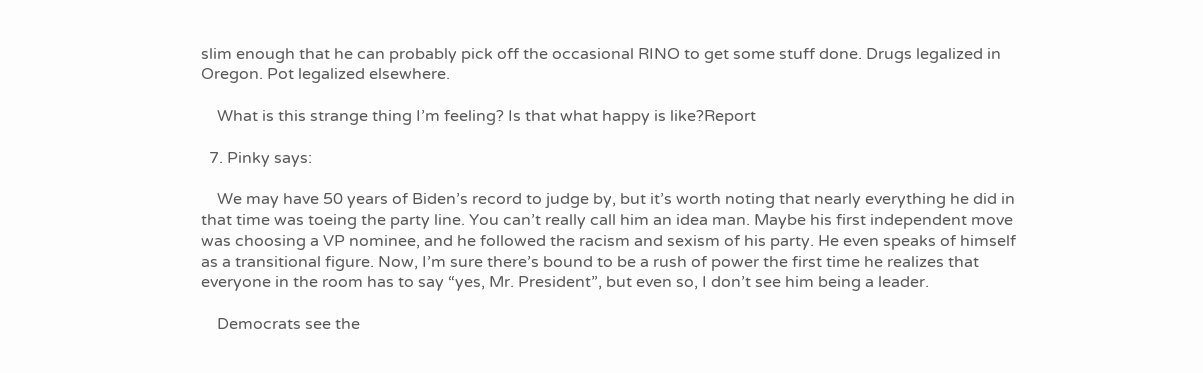slim enough that he can probably pick off the occasional RINO to get some stuff done. Drugs legalized in Oregon. Pot legalized elsewhere.

    What is this strange thing I’m feeling? Is that what happy is like?Report

  7. Pinky says:

    We may have 50 years of Biden’s record to judge by, but it’s worth noting that nearly everything he did in that time was toeing the party line. You can’t really call him an idea man. Maybe his first independent move was choosing a VP nominee, and he followed the racism and sexism of his party. He even speaks of himself as a transitional figure. Now, I’m sure there’s bound to be a rush of power the first time he realizes that everyone in the room has to say “yes, Mr. President”, but even so, I don’t see him being a leader.

    Democrats see the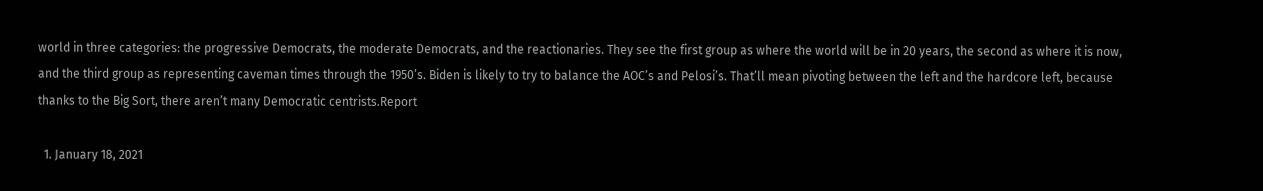world in three categories: the progressive Democrats, the moderate Democrats, and the reactionaries. They see the first group as where the world will be in 20 years, the second as where it is now, and the third group as representing caveman times through the 1950’s. Biden is likely to try to balance the AOC’s and Pelosi’s. That’ll mean pivoting between the left and the hardcore left, because thanks to the Big Sort, there aren’t many Democratic centrists.Report

  1. January 18, 2021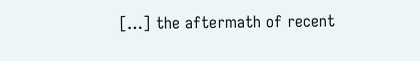[…] the aftermath of recent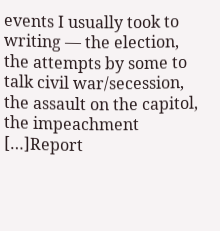events I usually took to writing — the election, the attempts by some to talk civil war/secession, the assault on the capitol, the impeachment […]Report